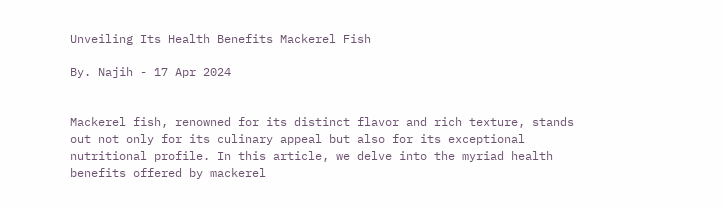Unveiling Its Health Benefits Mackerel Fish

By. Najih - 17 Apr 2024


Mackerel fish, renowned for its distinct flavor and rich texture, stands out not only for its culinary appeal but also for its exceptional nutritional profile. In this article, we delve into the myriad health benefits offered by mackerel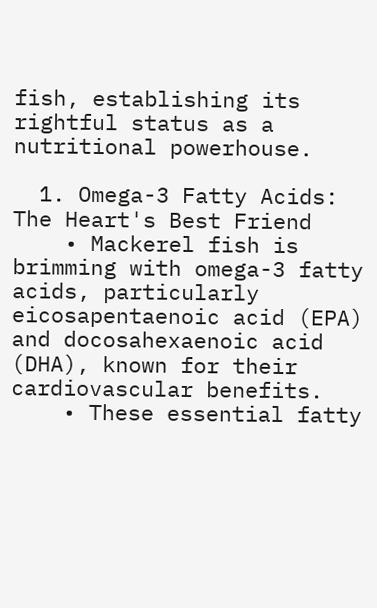fish, establishing its rightful status as a nutritional powerhouse.

  1. Omega-3 Fatty Acids: The Heart's Best Friend
    • Mackerel fish is brimming with omega-3 fatty acids, particularly eicosapentaenoic acid (EPA) and docosahexaenoic acid (DHA), known for their cardiovascular benefits.
    • These essential fatty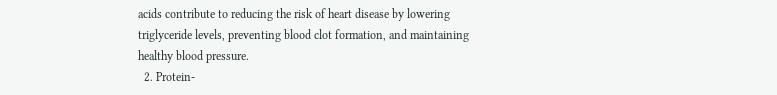acids contribute to reducing the risk of heart disease by lowering triglyceride levels, preventing blood clot formation, and maintaining healthy blood pressure.
  2. Protein-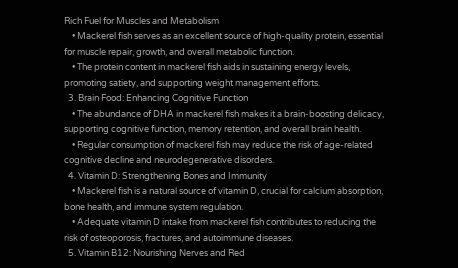Rich Fuel for Muscles and Metabolism
    • Mackerel fish serves as an excellent source of high-quality protein, essential for muscle repair, growth, and overall metabolic function.
    • The protein content in mackerel fish aids in sustaining energy levels, promoting satiety, and supporting weight management efforts.
  3. Brain Food: Enhancing Cognitive Function
    • The abundance of DHA in mackerel fish makes it a brain-boosting delicacy, supporting cognitive function, memory retention, and overall brain health.
    • Regular consumption of mackerel fish may reduce the risk of age-related cognitive decline and neurodegenerative disorders.
  4. Vitamin D: Strengthening Bones and Immunity
    • Mackerel fish is a natural source of vitamin D, crucial for calcium absorption, bone health, and immune system regulation.
    • Adequate vitamin D intake from mackerel fish contributes to reducing the risk of osteoporosis, fractures, and autoimmune diseases.
  5. Vitamin B12: Nourishing Nerves and Red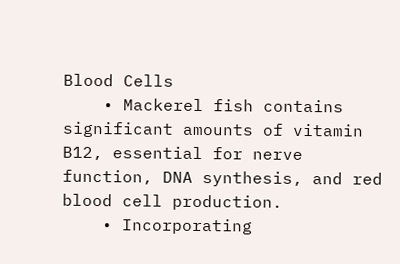Blood Cells
    • Mackerel fish contains significant amounts of vitamin B12, essential for nerve function, DNA synthesis, and red blood cell production.
    • Incorporating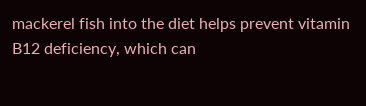mackerel fish into the diet helps prevent vitamin B12 deficiency, which can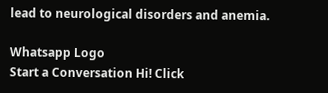lead to neurological disorders and anemia.

Whatsapp Logo
Start a Conversation Hi! Click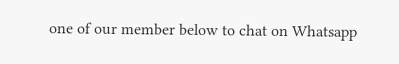one of our member below to chat on Whatsapp